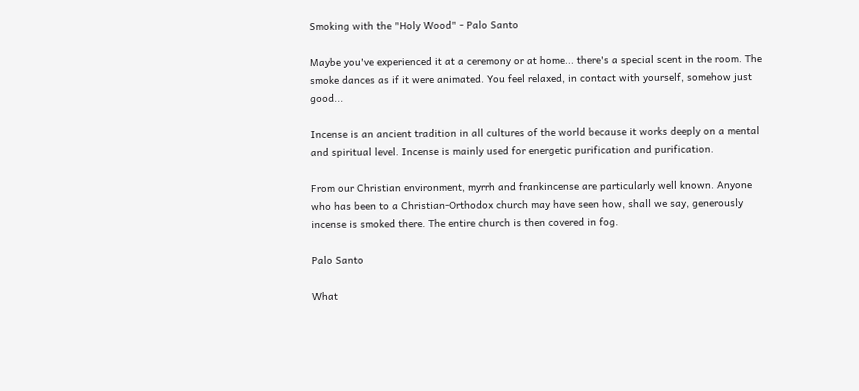Smoking with the "Holy Wood" - Palo Santo

Maybe you've experienced it at a ceremony or at home... there's a special scent in the room. The smoke dances as if it were animated. You feel relaxed, in contact with yourself, somehow just good...

Incense is an ancient tradition in all cultures of the world because it works deeply on a mental and spiritual level. Incense is mainly used for energetic purification and purification.

From our Christian environment, myrrh and frankincense are particularly well known. Anyone who has been to a Christian-Orthodox church may have seen how, shall we say, generously incense is smoked there. The entire church is then covered in fog.

Palo Santo

What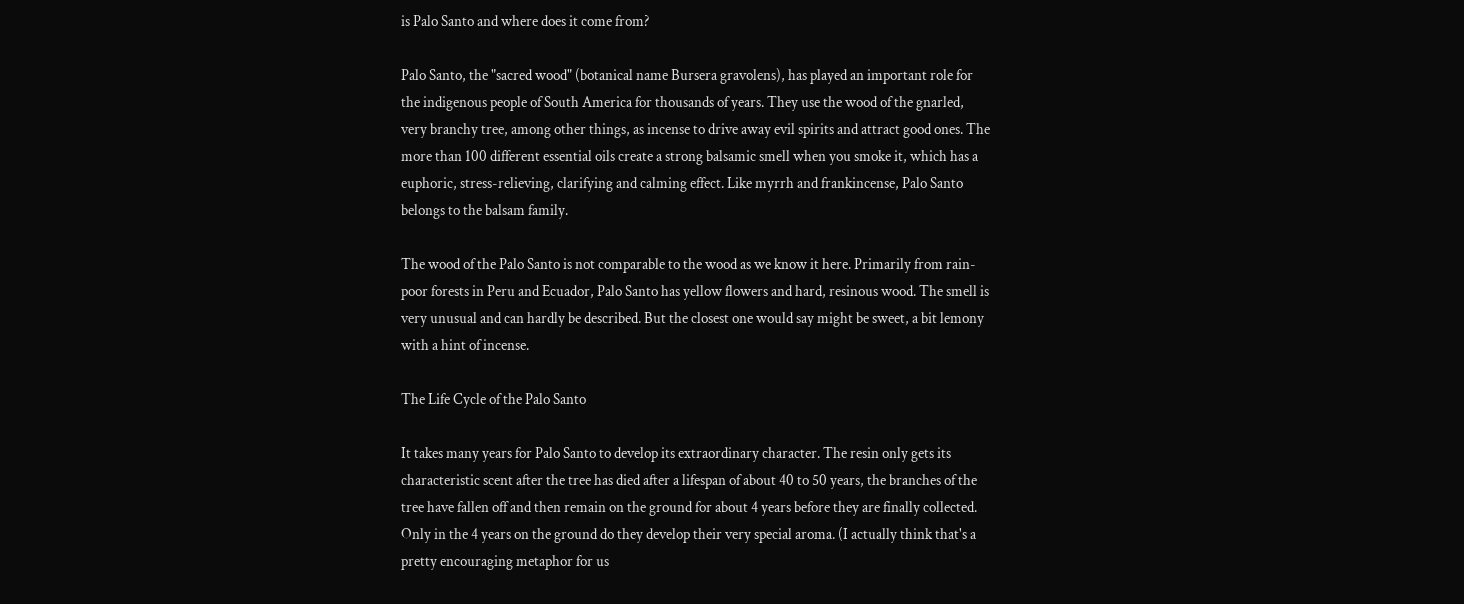is Palo Santo and where does it come from?

Palo Santo, the "sacred wood" (botanical name Bursera gravolens), has played an important role for the indigenous people of South America for thousands of years. They use the wood of the gnarled, very branchy tree, among other things, as incense to drive away evil spirits and attract good ones. The more than 100 different essential oils create a strong balsamic smell when you smoke it, which has a euphoric, stress-relieving, clarifying and calming effect. Like myrrh and frankincense, Palo Santo belongs to the balsam family.

The wood of the Palo Santo is not comparable to the wood as we know it here. Primarily from rain-poor forests in Peru and Ecuador, Palo Santo has yellow flowers and hard, resinous wood. The smell is very unusual and can hardly be described. But the closest one would say might be sweet, a bit lemony with a hint of incense.

The Life Cycle of the Palo Santo

It takes many years for Palo Santo to develop its extraordinary character. The resin only gets its characteristic scent after the tree has died after a lifespan of about 40 to 50 years, the branches of the tree have fallen off and then remain on the ground for about 4 years before they are finally collected. Only in the 4 years on the ground do they develop their very special aroma. (I actually think that's a pretty encouraging metaphor for us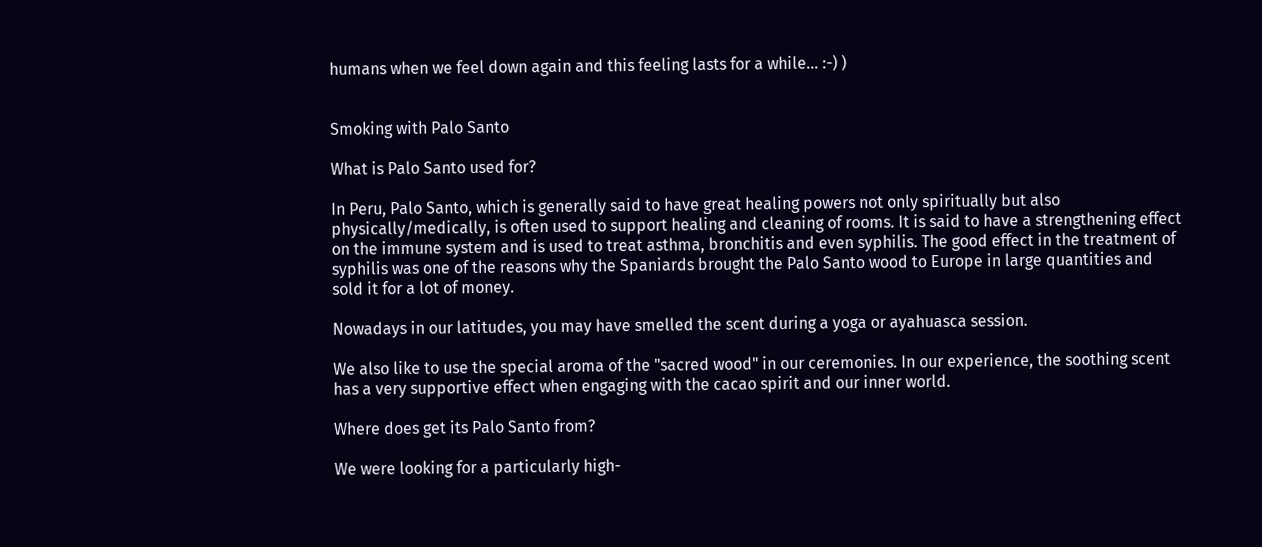humans when we feel down again and this feeling lasts for a while... :-) )


Smoking with Palo Santo

What is Palo Santo used for?

In Peru, Palo Santo, which is generally said to have great healing powers not only spiritually but also physically/medically, is often used to support healing and cleaning of rooms. It is said to have a strengthening effect on the immune system and is used to treat asthma, bronchitis and even syphilis. The good effect in the treatment of syphilis was one of the reasons why the Spaniards brought the Palo Santo wood to Europe in large quantities and sold it for a lot of money.

Nowadays in our latitudes, you may have smelled the scent during a yoga or ayahuasca session.

We also like to use the special aroma of the "sacred wood" in our ceremonies. In our experience, the soothing scent has a very supportive effect when engaging with the cacao spirit and our inner world.

Where does get its Palo Santo from?

We were looking for a particularly high-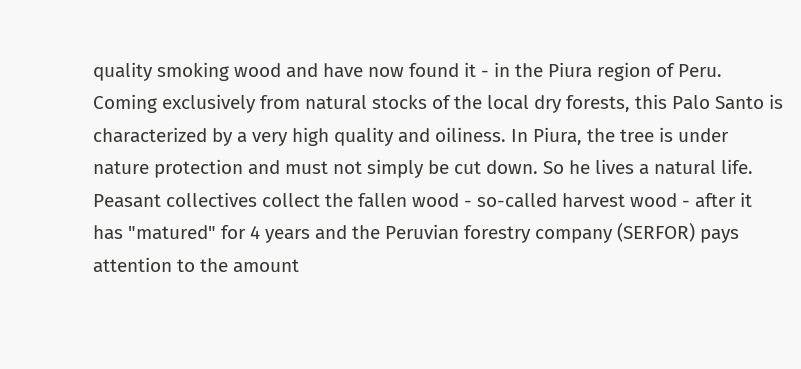quality smoking wood and have now found it - in the Piura region of Peru. Coming exclusively from natural stocks of the local dry forests, this Palo Santo is characterized by a very high quality and oiliness. In Piura, the tree is under nature protection and must not simply be cut down. So he lives a natural life. Peasant collectives collect the fallen wood - so-called harvest wood - after it has "matured" for 4 years and the Peruvian forestry company (SERFOR) pays attention to the amount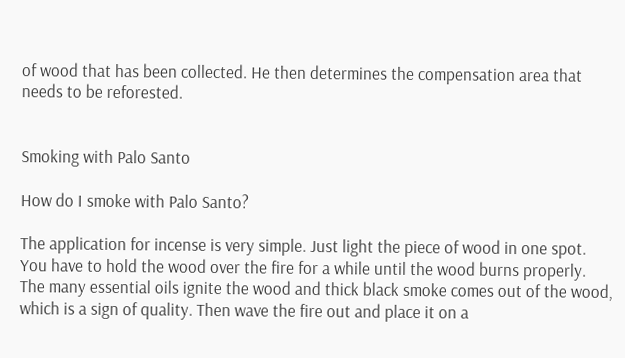of wood that has been collected. He then determines the compensation area that needs to be reforested.


Smoking with Palo Santo

How do I smoke with Palo Santo?

The application for incense is very simple. Just light the piece of wood in one spot. You have to hold the wood over the fire for a while until the wood burns properly. The many essential oils ignite the wood and thick black smoke comes out of the wood, which is a sign of quality. Then wave the fire out and place it on a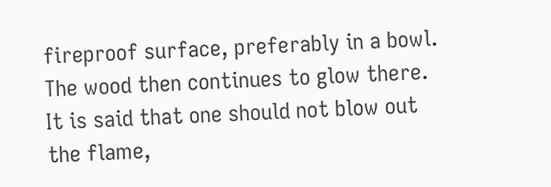fireproof surface, preferably in a bowl. The wood then continues to glow there. It is said that one should not blow out the flame,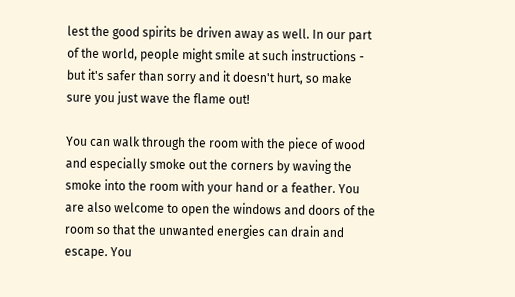lest the good spirits be driven away as well. In our part of the world, people might smile at such instructions - but it's safer than sorry and it doesn't hurt, so make sure you just wave the flame out!

You can walk through the room with the piece of wood and especially smoke out the corners by waving the smoke into the room with your hand or a feather. You are also welcome to open the windows and doors of the room so that the unwanted energies can drain and escape. You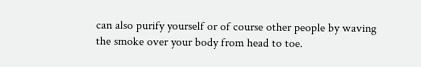can also purify yourself or of course other people by waving the smoke over your body from head to toe.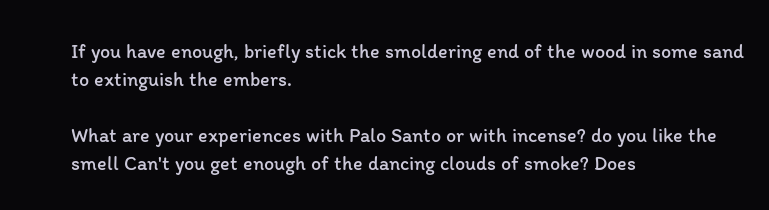If you have enough, briefly stick the smoldering end of the wood in some sand to extinguish the embers.

What are your experiences with Palo Santo or with incense? do you like the smell Can't you get enough of the dancing clouds of smoke? Does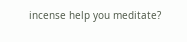incense help you meditate?